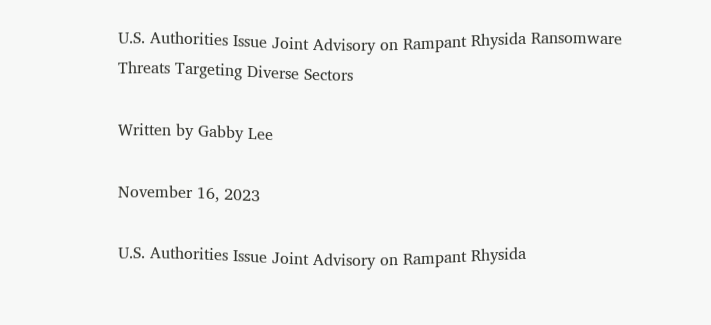U.S. Authorities Issue Joint Advisory on Rampant Rhysida Ransomware Threats Targeting Diverse Sectors

Written by Gabby Lee

November 16, 2023

U.S. Authorities Issue Joint Advisory on Rampant Rhysida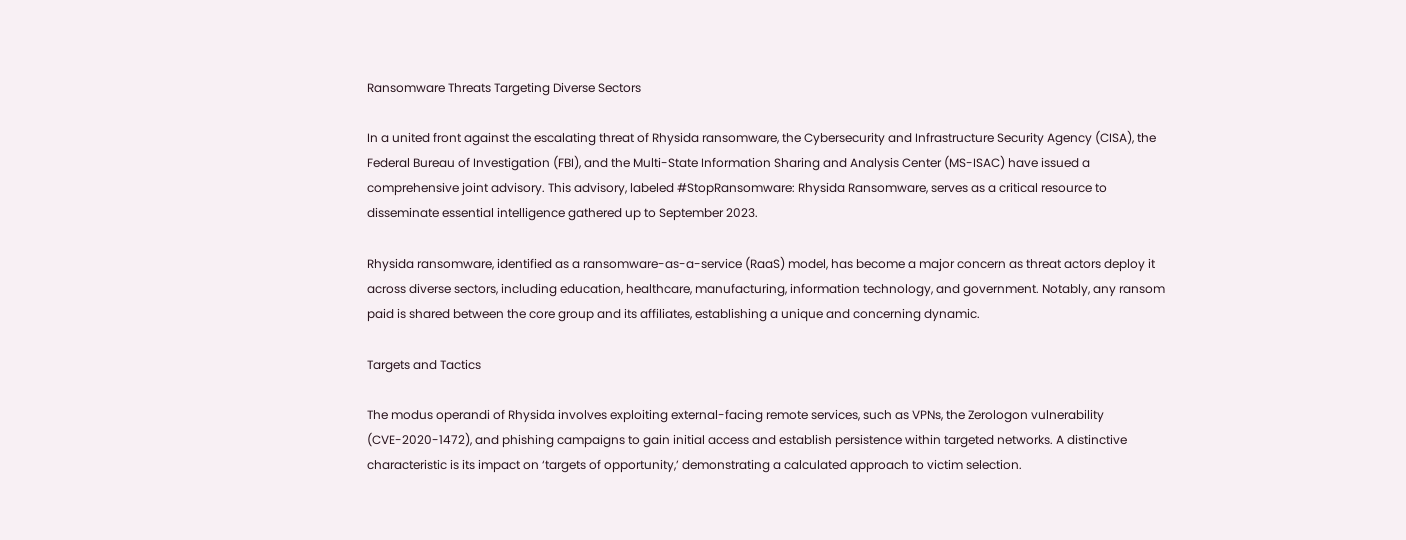Ransomware Threats Targeting Diverse Sectors

In a united front against the escalating threat of Rhysida ransomware, the Cybersecurity and Infrastructure Security Agency (CISA), the Federal Bureau of Investigation (FBI), and the Multi-State Information Sharing and Analysis Center (MS-ISAC) have issued a comprehensive joint advisory. This advisory, labeled #StopRansomware: Rhysida Ransomware, serves as a critical resource to disseminate essential intelligence gathered up to September 2023.

Rhysida ransomware, identified as a ransomware-as-a-service (RaaS) model, has become a major concern as threat actors deploy it across diverse sectors, including education, healthcare, manufacturing, information technology, and government. Notably, any ransom paid is shared between the core group and its affiliates, establishing a unique and concerning dynamic.

Targets and Tactics

The modus operandi of Rhysida involves exploiting external-facing remote services, such as VPNs, the Zerologon vulnerability (CVE-2020-1472), and phishing campaigns to gain initial access and establish persistence within targeted networks. A distinctive characteristic is its impact on ‘targets of opportunity,’ demonstrating a calculated approach to victim selection.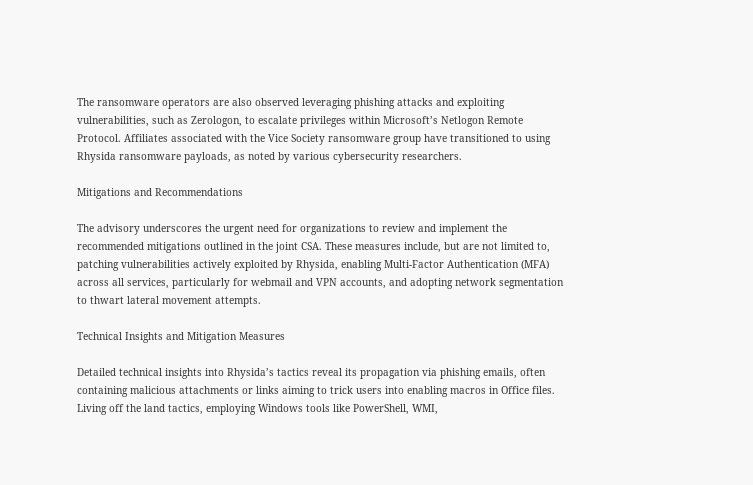The ransomware operators are also observed leveraging phishing attacks and exploiting vulnerabilities, such as Zerologon, to escalate privileges within Microsoft’s Netlogon Remote Protocol. Affiliates associated with the Vice Society ransomware group have transitioned to using Rhysida ransomware payloads, as noted by various cybersecurity researchers.

Mitigations and Recommendations

The advisory underscores the urgent need for organizations to review and implement the recommended mitigations outlined in the joint CSA. These measures include, but are not limited to, patching vulnerabilities actively exploited by Rhysida, enabling Multi-Factor Authentication (MFA) across all services, particularly for webmail and VPN accounts, and adopting network segmentation to thwart lateral movement attempts.

Technical Insights and Mitigation Measures

Detailed technical insights into Rhysida’s tactics reveal its propagation via phishing emails, often containing malicious attachments or links aiming to trick users into enabling macros in Office files. Living off the land tactics, employing Windows tools like PowerShell, WMI,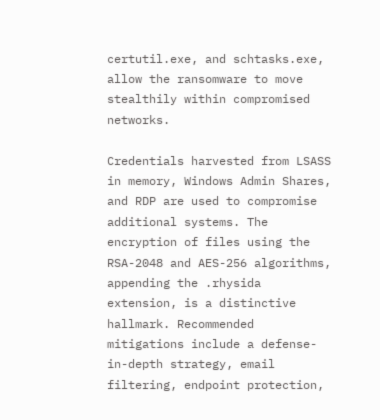certutil.exe, and schtasks.exe, allow the ransomware to move stealthily within compromised networks.

Credentials harvested from LSASS in memory, Windows Admin Shares, and RDP are used to compromise additional systems. The encryption of files using the RSA-2048 and AES-256 algorithms, appending the .rhysida extension, is a distinctive hallmark. Recommended mitigations include a defense-in-depth strategy, email filtering, endpoint protection,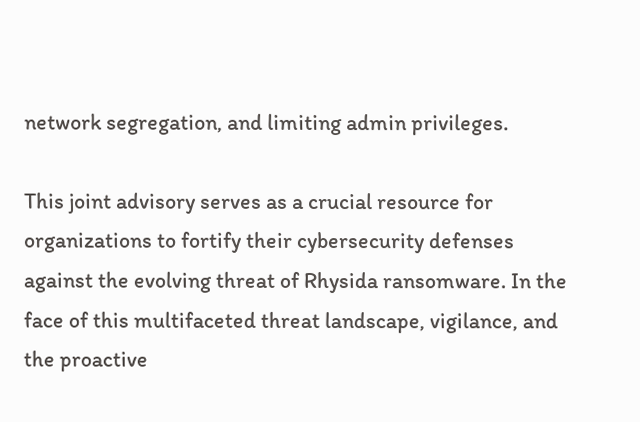network segregation, and limiting admin privileges.

This joint advisory serves as a crucial resource for organizations to fortify their cybersecurity defenses against the evolving threat of Rhysida ransomware. In the face of this multifaceted threat landscape, vigilance, and the proactive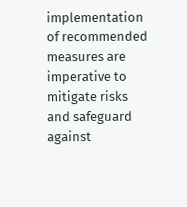implementation of recommended measures are imperative to mitigate risks and safeguard against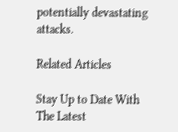potentially devastating attacks.

Related Articles

Stay Up to Date With The Latest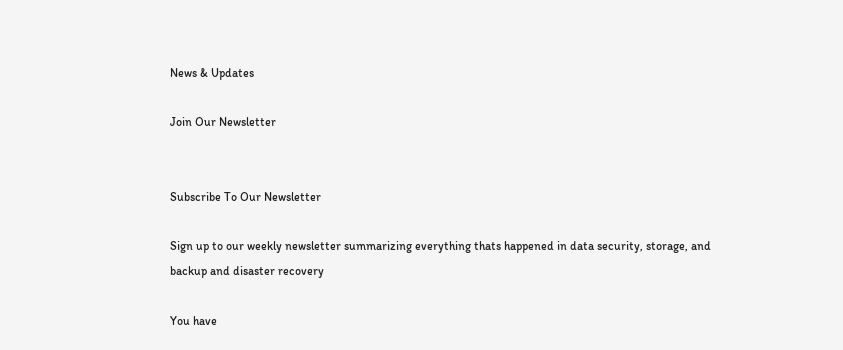News & Updates

Join Our Newsletter


Subscribe To Our Newsletter

Sign up to our weekly newsletter summarizing everything thats happened in data security, storage, and backup and disaster recovery

You have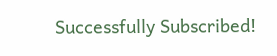Successfully Subscribed!